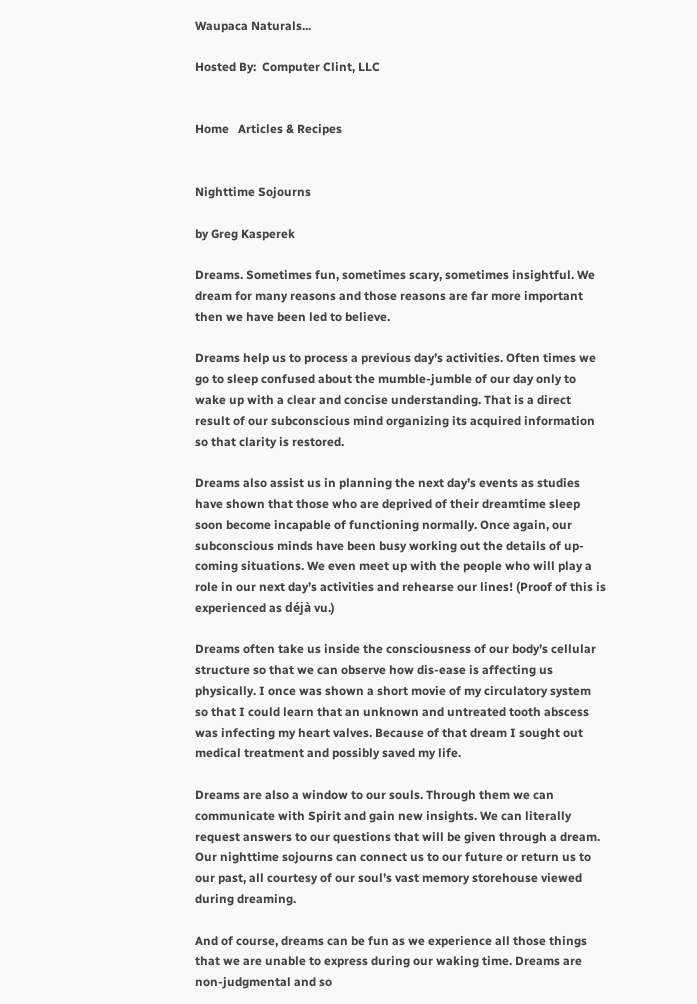Waupaca Naturals...

Hosted By:  Computer Clint, LLC


Home   Articles & Recipes


Nighttime Sojourns

by Greg Kasperek

Dreams. Sometimes fun, sometimes scary, sometimes insightful. We dream for many reasons and those reasons are far more important then we have been led to believe.

Dreams help us to process a previous day’s activities. Often times we go to sleep confused about the mumble-jumble of our day only to wake up with a clear and concise understanding. That is a direct result of our subconscious mind organizing its acquired information so that clarity is restored.

Dreams also assist us in planning the next day’s events as studies have shown that those who are deprived of their dreamtime sleep soon become incapable of functioning normally. Once again, our subconscious minds have been busy working out the details of up-coming situations. We even meet up with the people who will play a role in our next day’s activities and rehearse our lines! (Proof of this is experienced as déjà vu.)

Dreams often take us inside the consciousness of our body’s cellular structure so that we can observe how dis-ease is affecting us physically. I once was shown a short movie of my circulatory system so that I could learn that an unknown and untreated tooth abscess was infecting my heart valves. Because of that dream I sought out medical treatment and possibly saved my life.

Dreams are also a window to our souls. Through them we can communicate with Spirit and gain new insights. We can literally request answers to our questions that will be given through a dream. Our nighttime sojourns can connect us to our future or return us to our past, all courtesy of our soul’s vast memory storehouse viewed during dreaming.

And of course, dreams can be fun as we experience all those things that we are unable to express during our waking time. Dreams are non-judgmental and so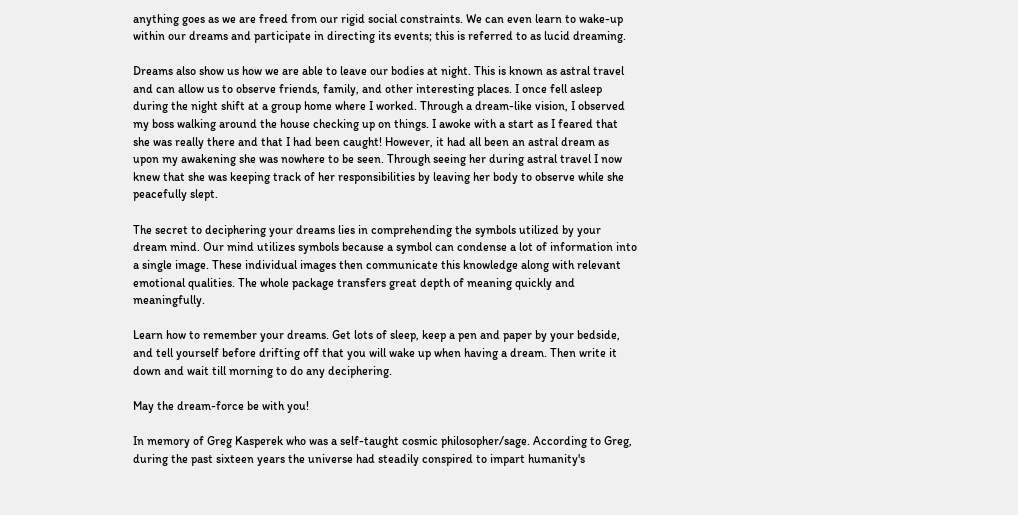anything goes as we are freed from our rigid social constraints. We can even learn to wake-up within our dreams and participate in directing its events; this is referred to as lucid dreaming.

Dreams also show us how we are able to leave our bodies at night. This is known as astral travel and can allow us to observe friends, family, and other interesting places. I once fell asleep during the night shift at a group home where I worked. Through a dream-like vision, I observed my boss walking around the house checking up on things. I awoke with a start as I feared that she was really there and that I had been caught! However, it had all been an astral dream as upon my awakening she was nowhere to be seen. Through seeing her during astral travel I now knew that she was keeping track of her responsibilities by leaving her body to observe while she peacefully slept.

The secret to deciphering your dreams lies in comprehending the symbols utilized by your dream mind. Our mind utilizes symbols because a symbol can condense a lot of information into a single image. These individual images then communicate this knowledge along with relevant emotional qualities. The whole package transfers great depth of meaning quickly and meaningfully.

Learn how to remember your dreams. Get lots of sleep, keep a pen and paper by your bedside, and tell yourself before drifting off that you will wake up when having a dream. Then write it down and wait till morning to do any deciphering.

May the dream-force be with you!

In memory of Greg Kasperek who was a self-taught cosmic philosopher/sage. According to Greg, during the past sixteen years the universe had steadily conspired to impart humanity's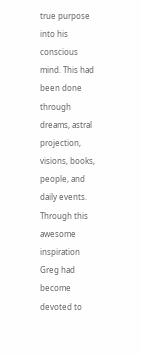true purpose into his conscious mind. This had been done through dreams, astral projection, visions, books, people, and daily events. Through this awesome inspiration Greg had become devoted to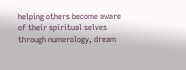helping others become aware of their spiritual selves through numerology, dream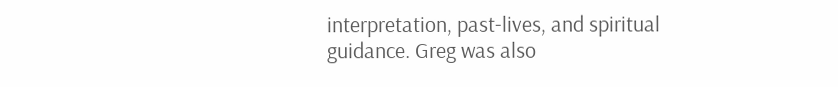interpretation, past-lives, and spiritual guidance. Greg was also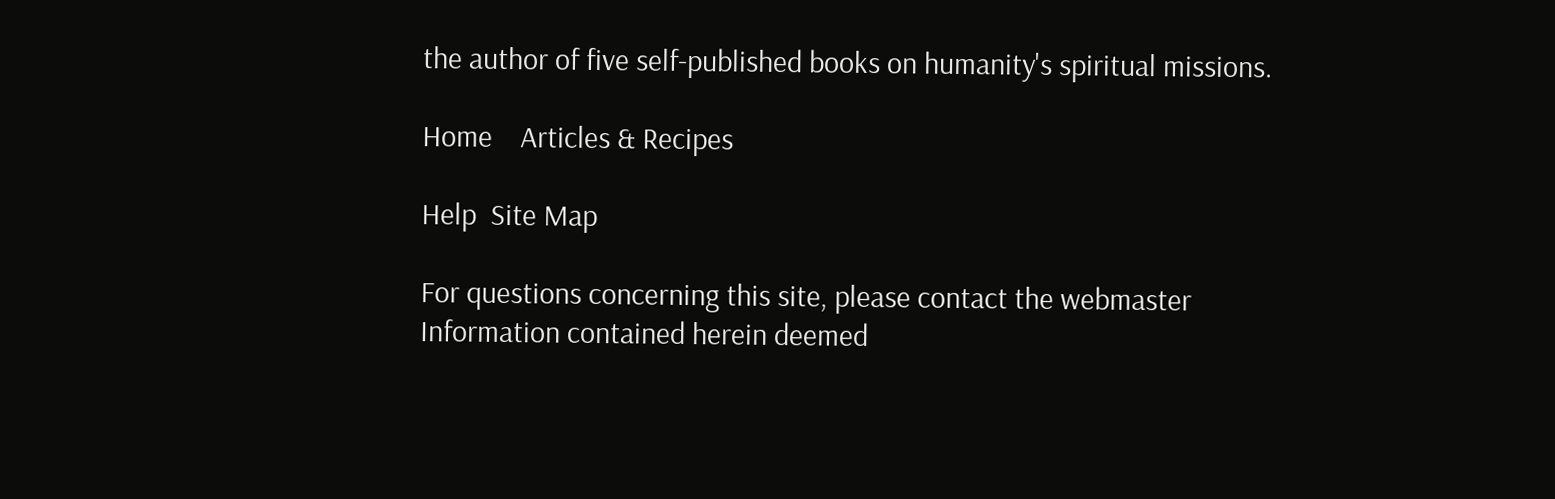the author of five self-published books on humanity's spiritual missions.

Home    Articles & Recipes

Help  Site Map

For questions concerning this site, please contact the webmaster
Information contained herein deemed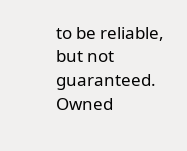to be reliable, but not guaranteed.
Owned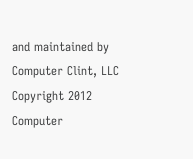and maintained by Computer Clint, LLC
Copyright 2012 Computer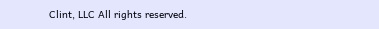Clint, LLC All rights reserved.